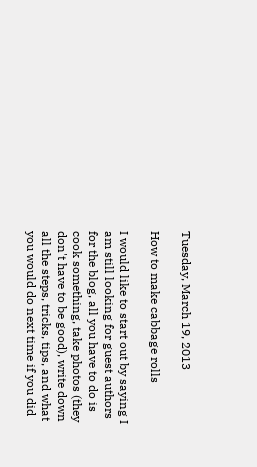Tuesday, March 19, 2013

How to make cabbage rolls

I would like to start out by saying I am still looking for guest authors for the blog, all you have to do is cook something, take photos (they don't have to be good), write down all the steps, tricks, tips, and what you would do next time if you did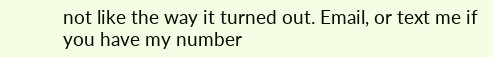not like the way it turned out. Email, or text me if you have my number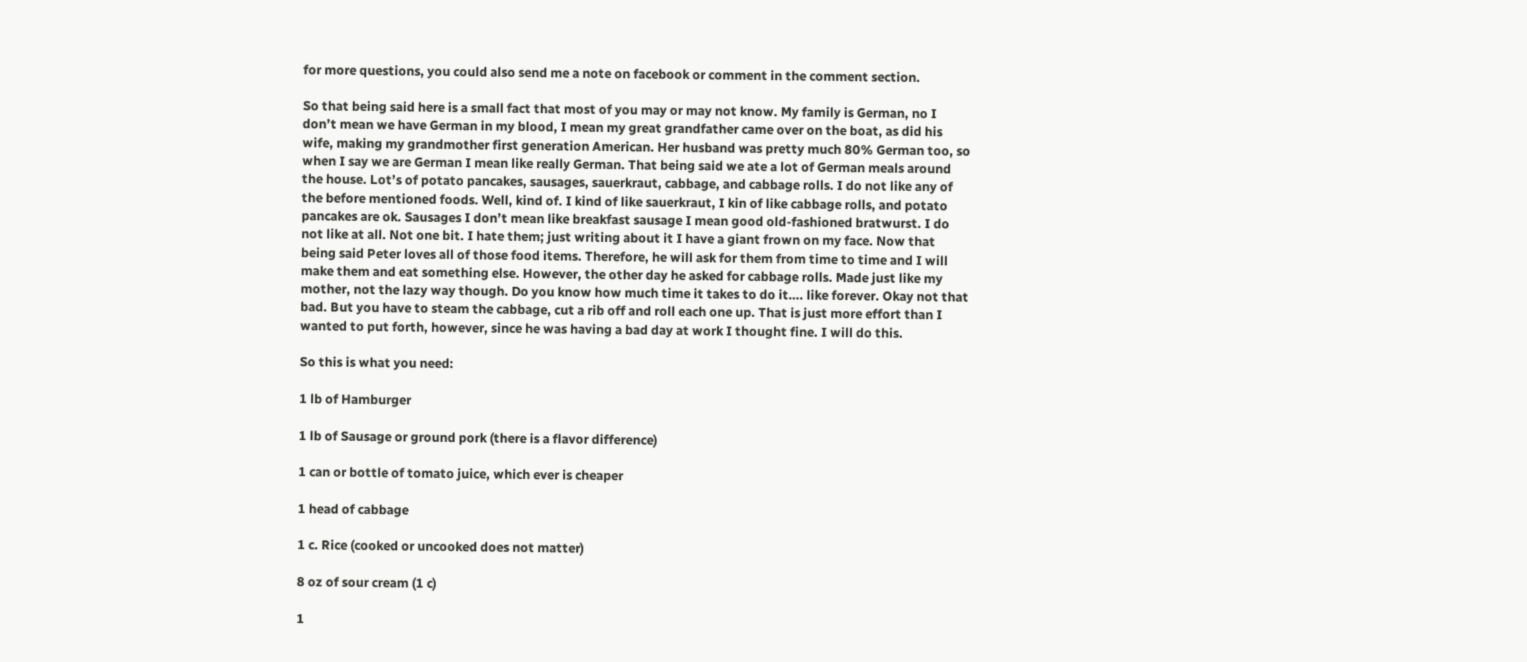for more questions, you could also send me a note on facebook or comment in the comment section.

So that being said here is a small fact that most of you may or may not know. My family is German, no I don’t mean we have German in my blood, I mean my great grandfather came over on the boat, as did his wife, making my grandmother first generation American. Her husband was pretty much 80% German too, so when I say we are German I mean like really German. That being said we ate a lot of German meals around the house. Lot’s of potato pancakes, sausages, sauerkraut, cabbage, and cabbage rolls. I do not like any of the before mentioned foods. Well, kind of. I kind of like sauerkraut, I kin of like cabbage rolls, and potato pancakes are ok. Sausages I don’t mean like breakfast sausage I mean good old-fashioned bratwurst. I do not like at all. Not one bit. I hate them; just writing about it I have a giant frown on my face. Now that being said Peter loves all of those food items. Therefore, he will ask for them from time to time and I will make them and eat something else. However, the other day he asked for cabbage rolls. Made just like my mother, not the lazy way though. Do you know how much time it takes to do it…. like forever. Okay not that bad. But you have to steam the cabbage, cut a rib off and roll each one up. That is just more effort than I wanted to put forth, however, since he was having a bad day at work I thought fine. I will do this.

So this is what you need:

1 lb of Hamburger

1 lb of Sausage or ground pork (there is a flavor difference)

1 can or bottle of tomato juice, which ever is cheaper

1 head of cabbage

1 c. Rice (cooked or uncooked does not matter)

8 oz of sour cream (1 c)

1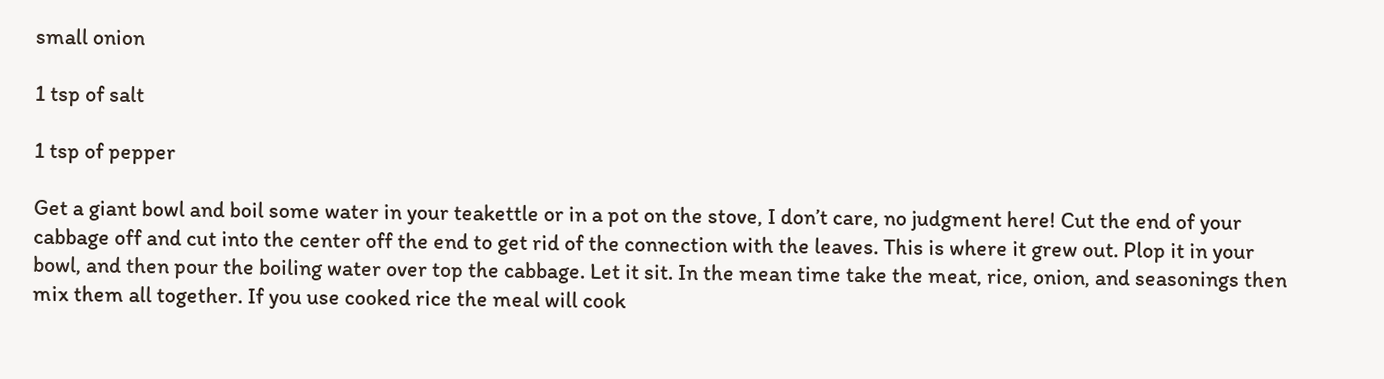small onion

1 tsp of salt

1 tsp of pepper

Get a giant bowl and boil some water in your teakettle or in a pot on the stove, I don’t care, no judgment here! Cut the end of your cabbage off and cut into the center off the end to get rid of the connection with the leaves. This is where it grew out. Plop it in your bowl, and then pour the boiling water over top the cabbage. Let it sit. In the mean time take the meat, rice, onion, and seasonings then mix them all together. If you use cooked rice the meal will cook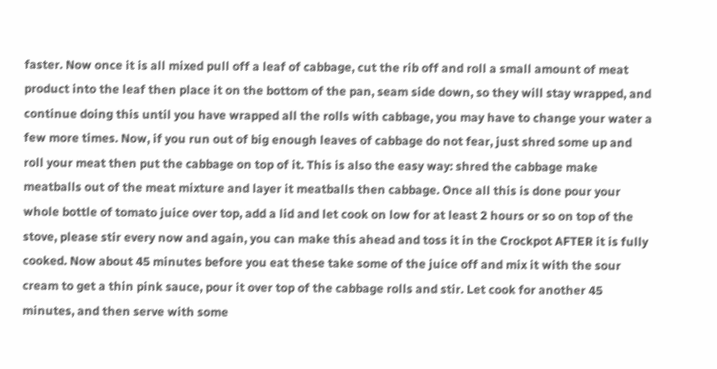faster. Now once it is all mixed pull off a leaf of cabbage, cut the rib off and roll a small amount of meat product into the leaf then place it on the bottom of the pan, seam side down, so they will stay wrapped, and continue doing this until you have wrapped all the rolls with cabbage, you may have to change your water a few more times. Now, if you run out of big enough leaves of cabbage do not fear, just shred some up and roll your meat then put the cabbage on top of it. This is also the easy way: shred the cabbage make meatballs out of the meat mixture and layer it meatballs then cabbage. Once all this is done pour your whole bottle of tomato juice over top, add a lid and let cook on low for at least 2 hours or so on top of the stove, please stir every now and again, you can make this ahead and toss it in the Crockpot AFTER it is fully cooked. Now about 45 minutes before you eat these take some of the juice off and mix it with the sour cream to get a thin pink sauce, pour it over top of the cabbage rolls and stir. Let cook for another 45 minutes, and then serve with some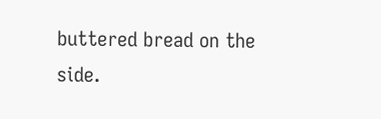buttered bread on the side.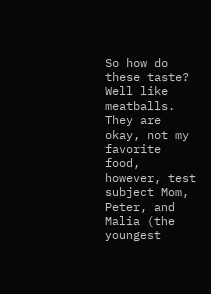So how do these taste? Well like meatballs. They are okay, not my favorite food, however, test subject Mom, Peter, and Malia (the youngest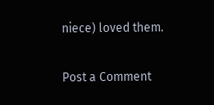niece) loved them.

Post a Comment